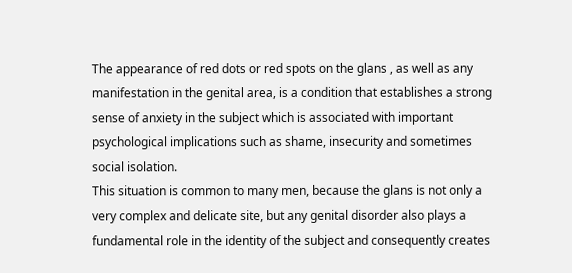The appearance of red dots or red spots on the glans , as well as any manifestation in the genital area, is a condition that establishes a strong sense of anxiety in the subject which is associated with important psychological implications such as shame, insecurity and sometimes social isolation.
This situation is common to many men, because the glans is not only a very complex and delicate site, but any genital disorder also plays a fundamental role in the identity of the subject and consequently creates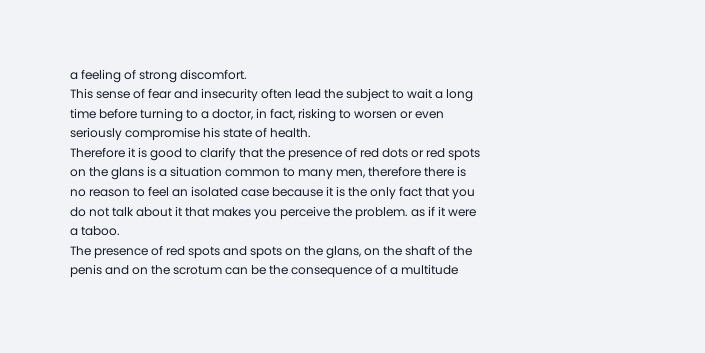a feeling of strong discomfort.
This sense of fear and insecurity often lead the subject to wait a long time before turning to a doctor, in fact, risking to worsen or even seriously compromise his state of health.
Therefore it is good to clarify that the presence of red dots or red spots on the glans is a situation common to many men, therefore there is no reason to feel an isolated case because it is the only fact that you do not talk about it that makes you perceive the problem. as if it were a taboo.
The presence of red spots and spots on the glans, on the shaft of the penis and on the scrotum can be the consequence of a multitude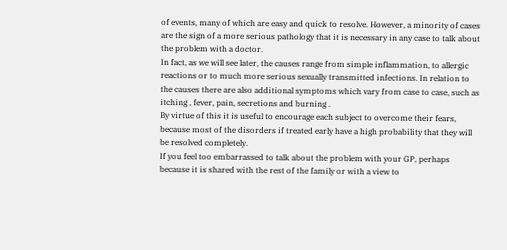of events, many of which are easy and quick to resolve. However, a minority of cases are the sign of a more serious pathology that it is necessary in any case to talk about the problem with a doctor.
In fact, as we will see later, the causes range from simple inflammation, to allergic reactions or to much more serious sexually transmitted infections. In relation to the causes there are also additional symptoms which vary from case to case, such as itching , fever, pain, secretions and burning .
By virtue of this it is useful to encourage each subject to overcome their fears, because most of the disorders if treated early have a high probability that they will be resolved completely.
If you feel too embarrassed to talk about the problem with your GP, perhaps because it is shared with the rest of the family or with a view to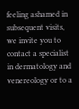feeling ashamed in subsequent visits, we invite you to contact a specialist in dermatology and venereology or to a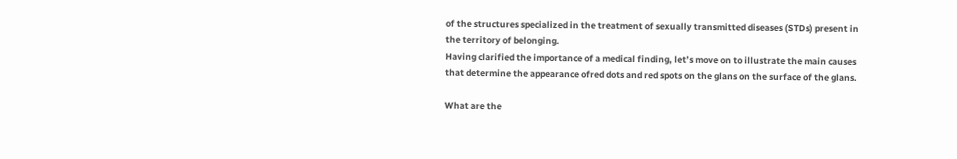of the structures specialized in the treatment of sexually transmitted diseases (STDs) present in the territory of belonging.
Having clarified the importance of a medical finding, let’s move on to illustrate the main causes that determine the appearance ofred dots and red spots on the glans on the surface of the glans.

What are the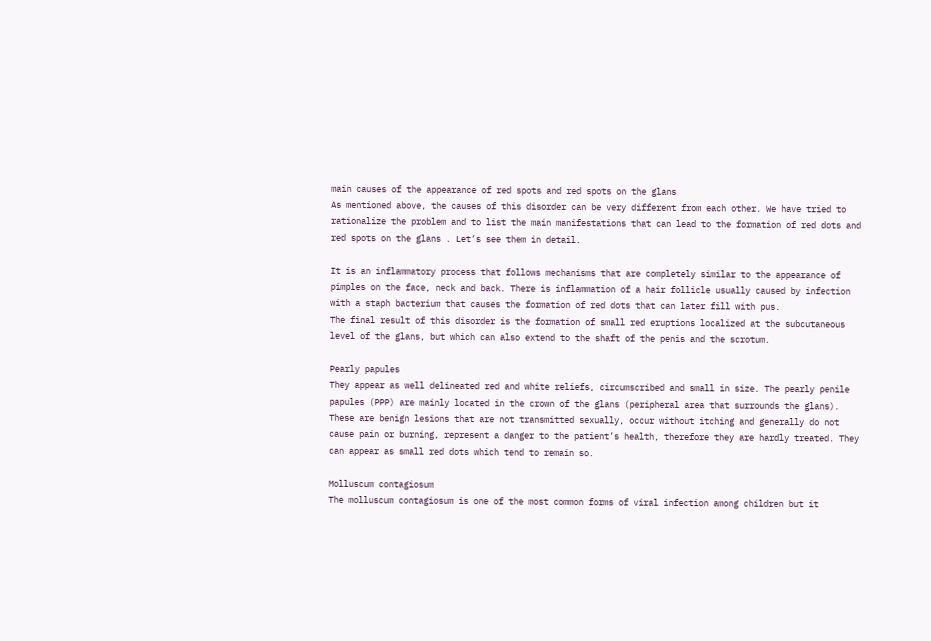main causes of the appearance of red spots and red spots on the glans
As mentioned above, the causes of this disorder can be very different from each other. We have tried to rationalize the problem and to list the main manifestations that can lead to the formation of red dots and red spots on the glans . Let’s see them in detail.

It is an inflammatory process that follows mechanisms that are completely similar to the appearance of pimples on the face, neck and back. There is inflammation of a hair follicle usually caused by infection with a staph bacterium that causes the formation of red dots that can later fill with pus.
The final result of this disorder is the formation of small red eruptions localized at the subcutaneous level of the glans, but which can also extend to the shaft of the penis and the scrotum.

Pearly papules
They appear as well delineated red and white reliefs, circumscribed and small in size. The pearly penile papules (PPP) are mainly located in the crown of the glans (peripheral area that surrounds the glans).
These are benign lesions that are not transmitted sexually, occur without itching and generally do not cause pain or burning, represent a danger to the patient’s health, therefore they are hardly treated. They can appear as small red dots which tend to remain so.

Molluscum contagiosum
The molluscum contagiosum is one of the most common forms of viral infection among children but it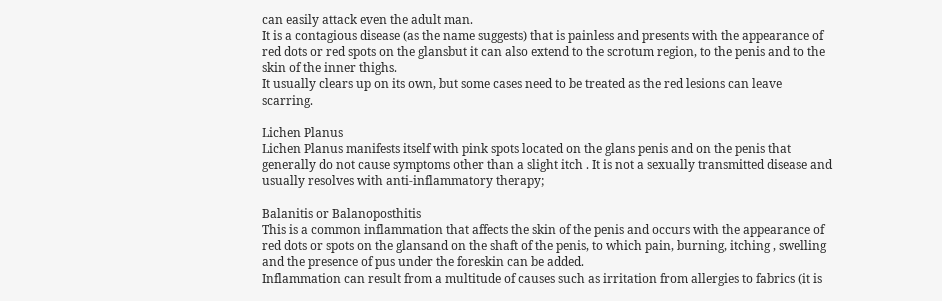can easily attack even the adult man.
It is a contagious disease (as the name suggests) that is painless and presents with the appearance of red dots or red spots on the glansbut it can also extend to the scrotum region, to the penis and to the skin of the inner thighs.
It usually clears up on its own, but some cases need to be treated as the red lesions can leave scarring.

Lichen Planus
Lichen Planus manifests itself with pink spots located on the glans penis and on the penis that generally do not cause symptoms other than a slight itch . It is not a sexually transmitted disease and usually resolves with anti-inflammatory therapy;

Balanitis or Balanoposthitis
This is a common inflammation that affects the skin of the penis and occurs with the appearance of red dots or spots on the glansand on the shaft of the penis, to which pain, burning, itching , swelling and the presence of pus under the foreskin can be added.
Inflammation can result from a multitude of causes such as irritation from allergies to fabrics (it is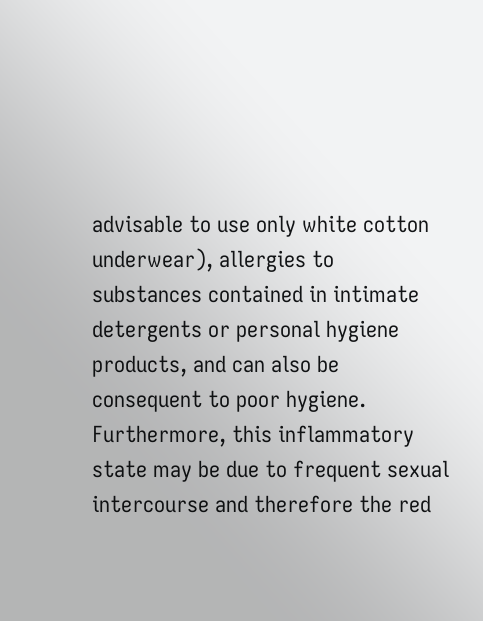advisable to use only white cotton underwear), allergies to substances contained in intimate detergents or personal hygiene products, and can also be consequent to poor hygiene.
Furthermore, this inflammatory state may be due to frequent sexual intercourse and therefore the red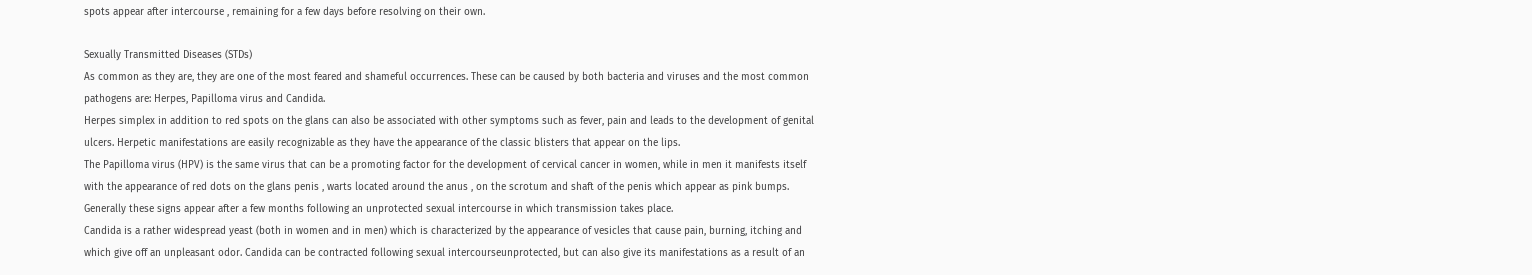spots appear after intercourse , remaining for a few days before resolving on their own.

Sexually Transmitted Diseases (STDs)
As common as they are, they are one of the most feared and shameful occurrences. These can be caused by both bacteria and viruses and the most common pathogens are: Herpes, Papilloma virus and Candida.
Herpes simplex in addition to red spots on the glans can also be associated with other symptoms such as fever, pain and leads to the development of genital ulcers. Herpetic manifestations are easily recognizable as they have the appearance of the classic blisters that appear on the lips.
The Papilloma virus (HPV) is the same virus that can be a promoting factor for the development of cervical cancer in women, while in men it manifests itself with the appearance of red dots on the glans penis , warts located around the anus , on the scrotum and shaft of the penis which appear as pink bumps. Generally these signs appear after a few months following an unprotected sexual intercourse in which transmission takes place.
Candida is a rather widespread yeast (both in women and in men) which is characterized by the appearance of vesicles that cause pain, burning, itching and which give off an unpleasant odor. Candida can be contracted following sexual intercourseunprotected, but can also give its manifestations as a result of an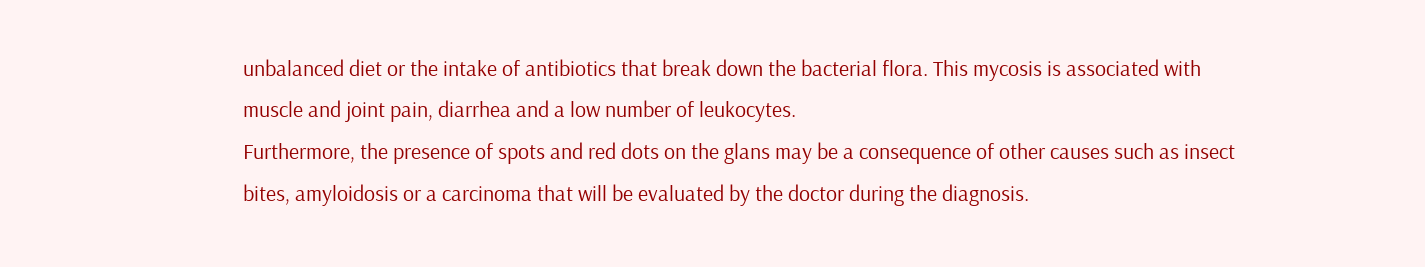unbalanced diet or the intake of antibiotics that break down the bacterial flora. This mycosis is associated with muscle and joint pain, diarrhea and a low number of leukocytes.
Furthermore, the presence of spots and red dots on the glans may be a consequence of other causes such as insect bites, amyloidosis or a carcinoma that will be evaluated by the doctor during the diagnosis.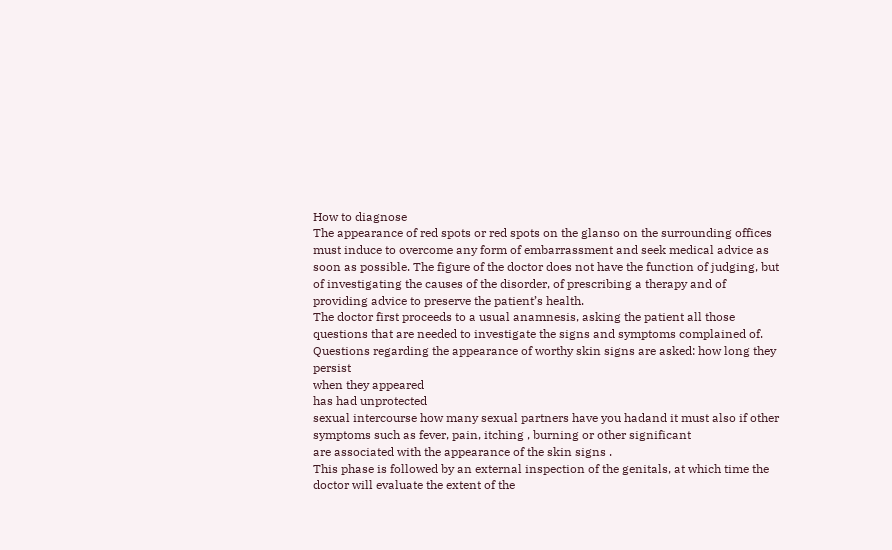How to diagnose
The appearance of red spots or red spots on the glanso on the surrounding offices must induce to overcome any form of embarrassment and seek medical advice as soon as possible. The figure of the doctor does not have the function of judging, but of investigating the causes of the disorder, of prescribing a therapy and of providing advice to preserve the patient’s health.
The doctor first proceeds to a usual anamnesis, asking the patient all those questions that are needed to investigate the signs and symptoms complained of. Questions regarding the appearance of worthy skin signs are asked: how long they persist
when they appeared
has had unprotected
sexual intercourse how many sexual partners have you hadand it must also if other symptoms such as fever, pain, itching , burning or other significant
are associated with the appearance of the skin signs .
This phase is followed by an external inspection of the genitals, at which time the doctor will evaluate the extent of the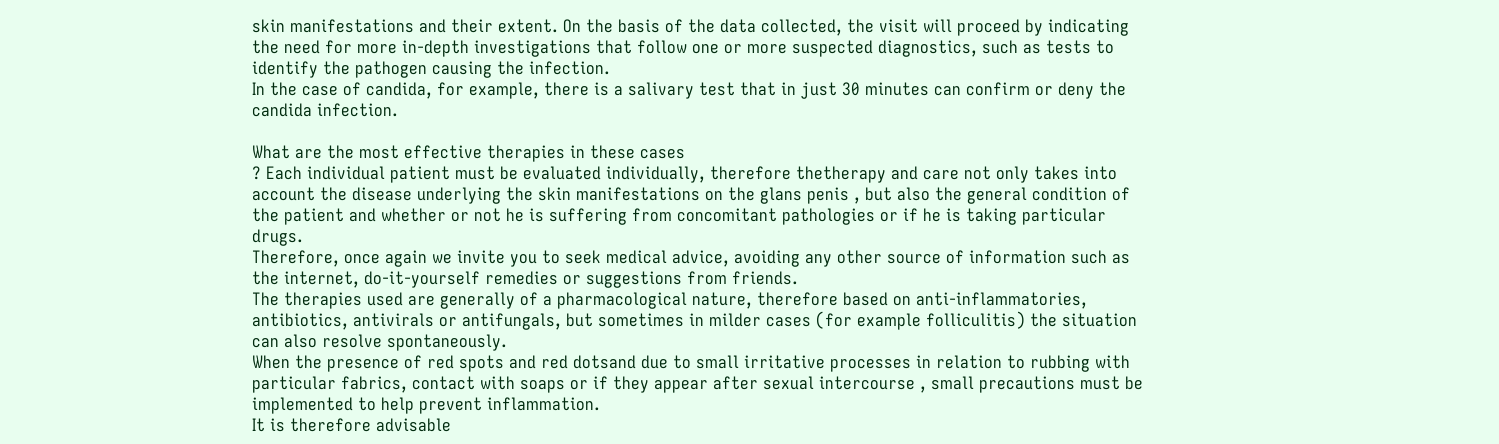skin manifestations and their extent. On the basis of the data collected, the visit will proceed by indicating the need for more in-depth investigations that follow one or more suspected diagnostics, such as tests to identify the pathogen causing the infection.
In the case of candida, for example, there is a salivary test that in just 30 minutes can confirm or deny the candida infection.

What are the most effective therapies in these cases
? Each individual patient must be evaluated individually, therefore thetherapy and care not only takes into account the disease underlying the skin manifestations on the glans penis , but also the general condition of the patient and whether or not he is suffering from concomitant pathologies or if he is taking particular drugs.
Therefore, once again we invite you to seek medical advice, avoiding any other source of information such as the internet, do-it-yourself remedies or suggestions from friends.
The therapies used are generally of a pharmacological nature, therefore based on anti-inflammatories, antibiotics, antivirals or antifungals, but sometimes in milder cases (for example folliculitis) the situation can also resolve spontaneously.
When the presence of red spots and red dotsand due to small irritative processes in relation to rubbing with particular fabrics, contact with soaps or if they appear after sexual intercourse , small precautions must be implemented to help prevent inflammation.
It is therefore advisable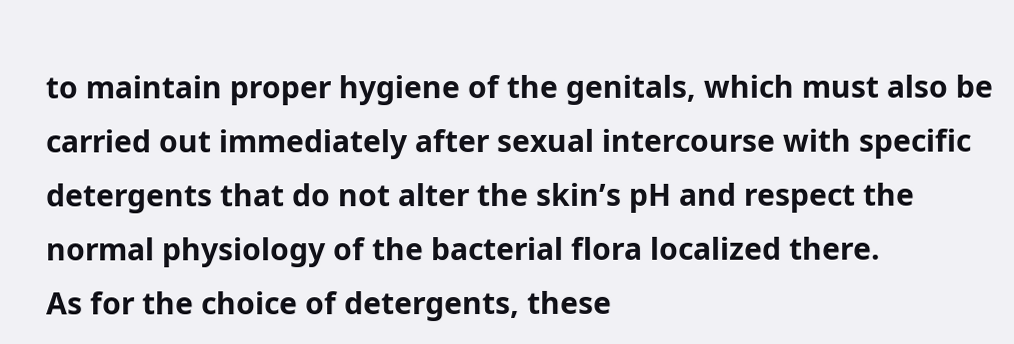to maintain proper hygiene of the genitals, which must also be carried out immediately after sexual intercourse with specific detergents that do not alter the skin’s pH and respect the normal physiology of the bacterial flora localized there.
As for the choice of detergents, these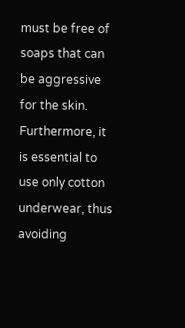must be free of soaps that can be aggressive for the skin. Furthermore, it is essential to use only cotton underwear, thus avoiding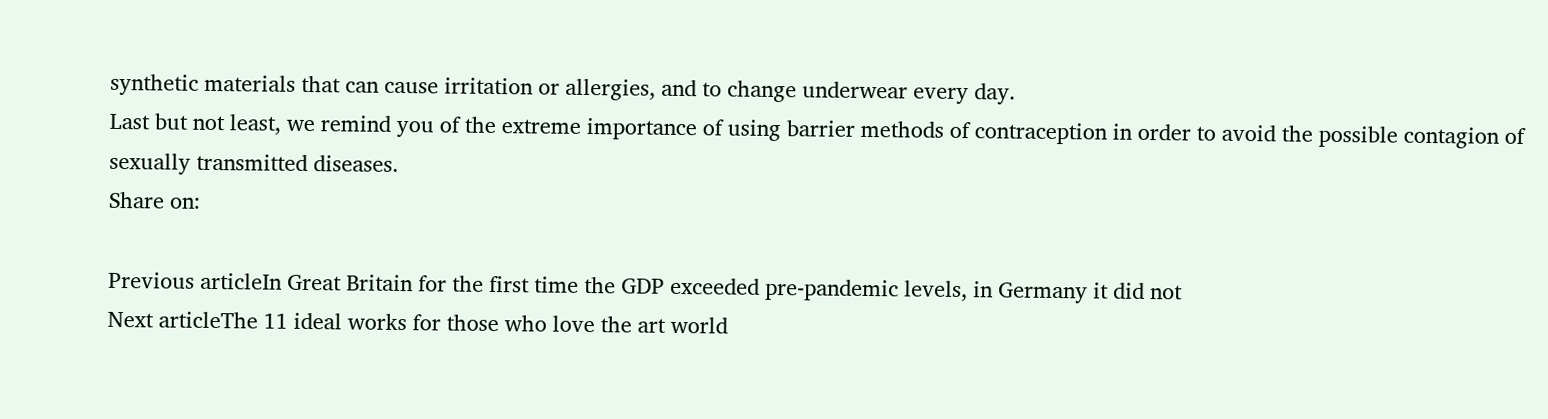synthetic materials that can cause irritation or allergies, and to change underwear every day.
Last but not least, we remind you of the extreme importance of using barrier methods of contraception in order to avoid the possible contagion of sexually transmitted diseases.
Share on:

Previous articleIn Great Britain for the first time the GDP exceeded pre-pandemic levels, in Germany it did not
Next articleThe 11 ideal works for those who love the art world